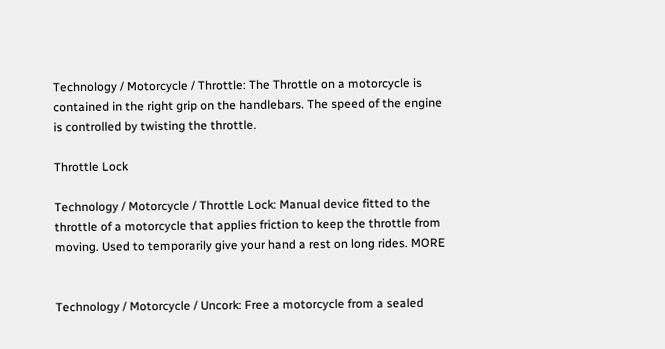Technology / Motorcycle / Throttle: The Throttle on a motorcycle is contained in the right grip on the handlebars. The speed of the engine is controlled by twisting the throttle.

Throttle Lock

Technology / Motorcycle / Throttle Lock: Manual device fitted to the throttle of a motorcycle that applies friction to keep the throttle from moving. Used to temporarily give your hand a rest on long rides. MORE


Technology / Motorcycle / Uncork: Free a motorcycle from a sealed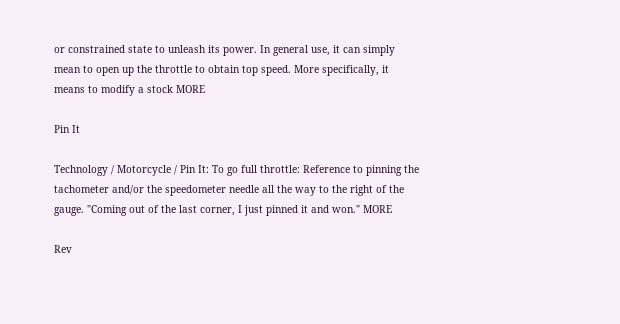or constrained state to unleash its power. In general use, it can simply mean to open up the throttle to obtain top speed. More specifically, it means to modify a stock MORE

Pin It

Technology / Motorcycle / Pin It: To go full throttle: Reference to pinning the tachometer and/or the speedometer needle all the way to the right of the gauge. "Coming out of the last corner, I just pinned it and won." MORE

Rev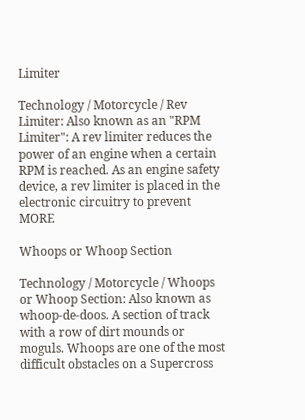Limiter

Technology / Motorcycle / Rev Limiter: Also known as an "RPM Limiter": A rev limiter reduces the power of an engine when a certain RPM is reached. As an engine safety device, a rev limiter is placed in the electronic circuitry to prevent MORE

Whoops or Whoop Section

Technology / Motorcycle / Whoops or Whoop Section: Also known as whoop-de-doos. A section of track with a row of dirt mounds or moguls. Whoops are one of the most difficult obstacles on a Supercross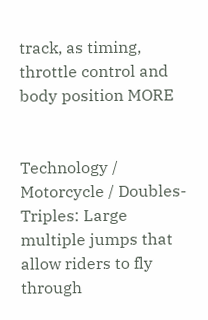track, as timing, throttle control and body position MORE


Technology / Motorcycle / Doubles-Triples: Large multiple jumps that allow riders to fly through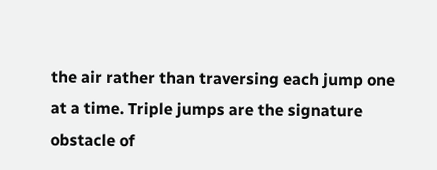the air rather than traversing each jump one at a time. Triple jumps are the signature obstacle of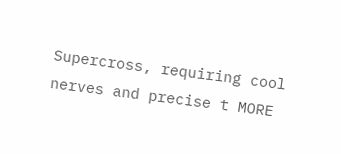Supercross, requiring cool nerves and precise t MORE